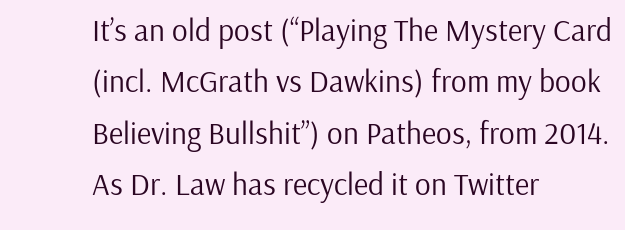It’s an old post (“Playing The Mystery Card (incl. McGrath vs Dawkins) from my book Believing Bullshit”) on Patheos, from 2014. As Dr. Law has recycled it on Twitter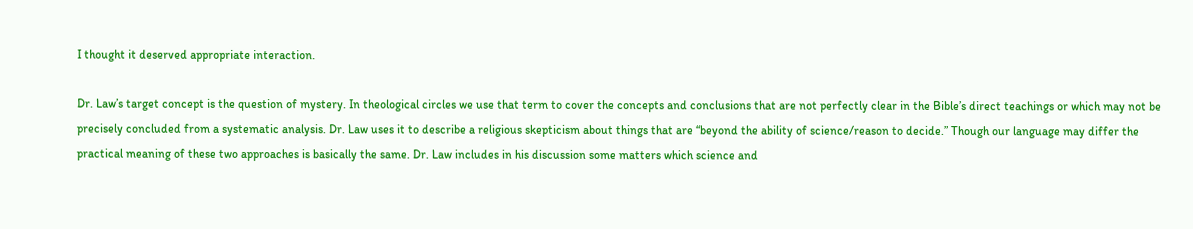I thought it deserved appropriate interaction.

Dr. Law’s target concept is the question of mystery. In theological circles we use that term to cover the concepts and conclusions that are not perfectly clear in the Bible’s direct teachings or which may not be precisely concluded from a systematic analysis. Dr. Law uses it to describe a religious skepticism about things that are “beyond the ability of science/reason to decide.” Though our language may differ the practical meaning of these two approaches is basically the same. Dr. Law includes in his discussion some matters which science and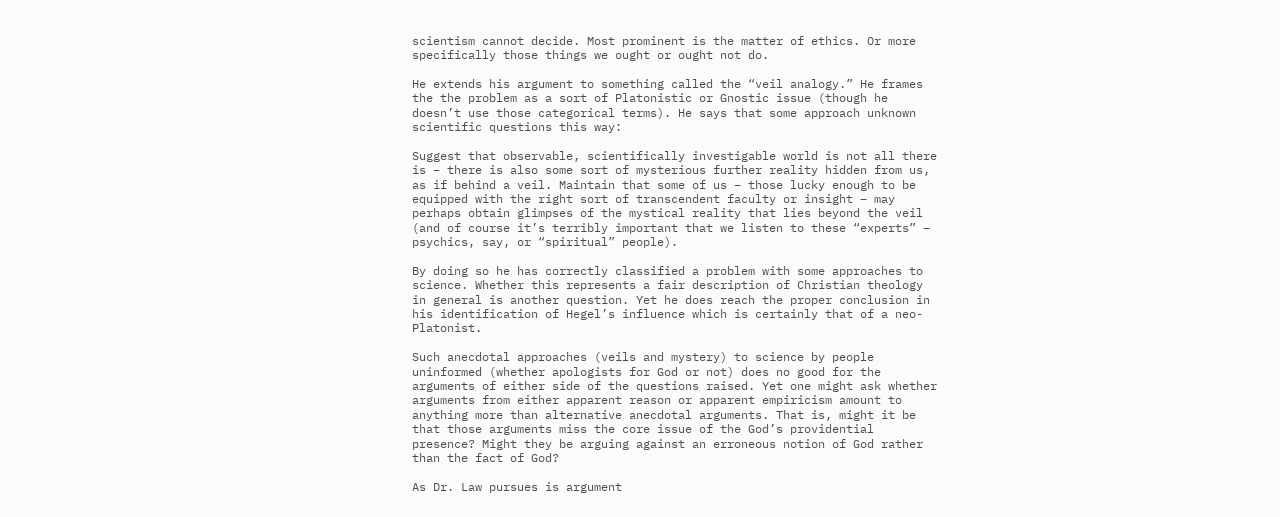scientism cannot decide. Most prominent is the matter of ethics. Or more specifically those things we ought or ought not do.

He extends his argument to something called the “veil analogy.” He frames the the problem as a sort of Platonistic or Gnostic issue (though he doesn’t use those categorical terms). He says that some approach unknown scientific questions this way:

Suggest that observable, scientifically investigable world is not all there is – there is also some sort of mysterious further reality hidden from us, as if behind a veil. Maintain that some of us – those lucky enough to be equipped with the right sort of transcendent faculty or insight – may perhaps obtain glimpses of the mystical reality that lies beyond the veil (and of course it’s terribly important that we listen to these “experts” – psychics, say, or “spiritual” people).

By doing so he has correctly classified a problem with some approaches to science. Whether this represents a fair description of Christian theology in general is another question. Yet he does reach the proper conclusion in his identification of Hegel’s influence which is certainly that of a neo-Platonist.

Such anecdotal approaches (veils and mystery) to science by people uninformed (whether apologists for God or not) does no good for the arguments of either side of the questions raised. Yet one might ask whether arguments from either apparent reason or apparent empiricism amount to anything more than alternative anecdotal arguments. That is, might it be that those arguments miss the core issue of the God’s providential presence? Might they be arguing against an erroneous notion of God rather than the fact of God?

As Dr. Law pursues is argument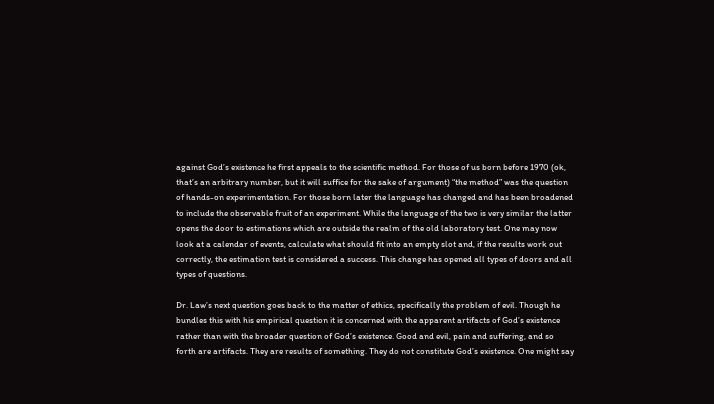against God’s existence he first appeals to the scientific method. For those of us born before 1970 (ok, that’s an arbitrary number, but it will suffice for the sake of argument) “the method” was the question of hands-on experimentation. For those born later the language has changed and has been broadened to include the observable fruit of an experiment. While the language of the two is very similar the latter opens the door to estimations which are outside the realm of the old laboratory test. One may now look at a calendar of events, calculate what should fit into an empty slot and, if the results work out correctly, the estimation test is considered a success. This change has opened all types of doors and all types of questions.

Dr. Law’s next question goes back to the matter of ethics, specifically the problem of evil. Though he bundles this with his empirical question it is concerned with the apparent artifacts of God’s existence rather than with the broader question of God’s existence. Good and evil, pain and suffering, and so forth are artifacts. They are results of something. They do not constitute God’s existence. One might say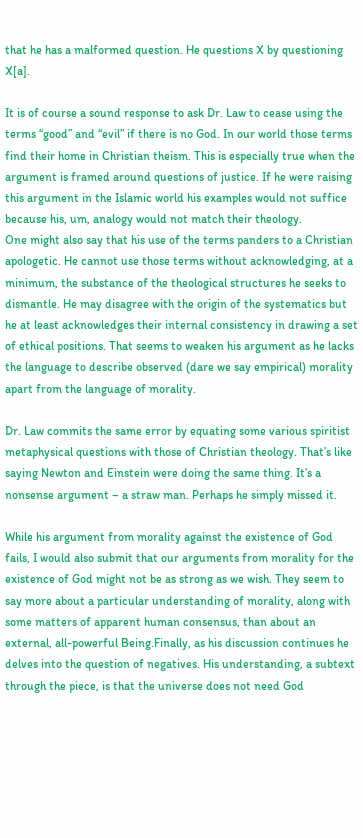that he has a malformed question. He questions X by questioning X[a].

It is of course a sound response to ask Dr. Law to cease using the terms “good” and “evil” if there is no God. In our world those terms find their home in Christian theism. This is especially true when the argument is framed around questions of justice. If he were raising this argument in the Islamic world his examples would not suffice because his, um, analogy would not match their theology.
One might also say that his use of the terms panders to a Christian apologetic. He cannot use those terms without acknowledging, at a minimum, the substance of the theological structures he seeks to dismantle. He may disagree with the origin of the systematics but he at least acknowledges their internal consistency in drawing a set of ethical positions. That seems to weaken his argument as he lacks the language to describe observed (dare we say empirical) morality apart from the language of morality.

Dr. Law commits the same error by equating some various spiritist metaphysical questions with those of Christian theology. That’s like saying Newton and Einstein were doing the same thing. It’s a nonsense argument – a straw man. Perhaps he simply missed it.

While his argument from morality against the existence of God fails, I would also submit that our arguments from morality for the existence of God might not be as strong as we wish. They seem to say more about a particular understanding of morality, along with some matters of apparent human consensus, than about an external, all-powerful Being.Finally, as his discussion continues he delves into the question of negatives. His understanding, a subtext through the piece, is that the universe does not need God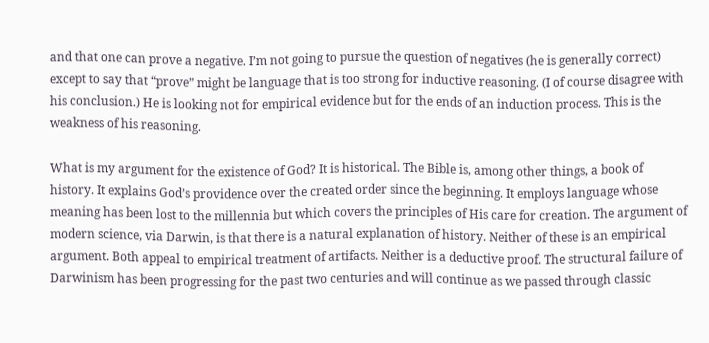and that one can prove a negative. I’m not going to pursue the question of negatives (he is generally correct) except to say that “prove” might be language that is too strong for inductive reasoning. (I of course disagree with his conclusion.) He is looking not for empirical evidence but for the ends of an induction process. This is the weakness of his reasoning.

What is my argument for the existence of God? It is historical. The Bible is, among other things, a book of history. It explains God’s providence over the created order since the beginning. It employs language whose meaning has been lost to the millennia but which covers the principles of His care for creation. The argument of modern science, via Darwin, is that there is a natural explanation of history. Neither of these is an empirical argument. Both appeal to empirical treatment of artifacts. Neither is a deductive proof. The structural failure of Darwinism has been progressing for the past two centuries and will continue as we passed through classic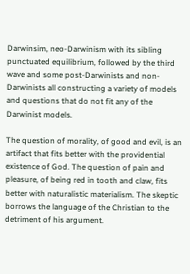Darwinsim, neo-Darwinism with its sibling punctuated equilibrium, followed by the third wave and some post-Darwinists and non-Darwinists all constructing a variety of models and questions that do not fit any of the Darwinist models.

The question of morality, of good and evil, is an artifact that fits better with the providential existence of God. The question of pain and pleasure, of being red in tooth and claw, fits better with naturalistic materialism. The skeptic borrows the language of the Christian to the detriment of his argument.